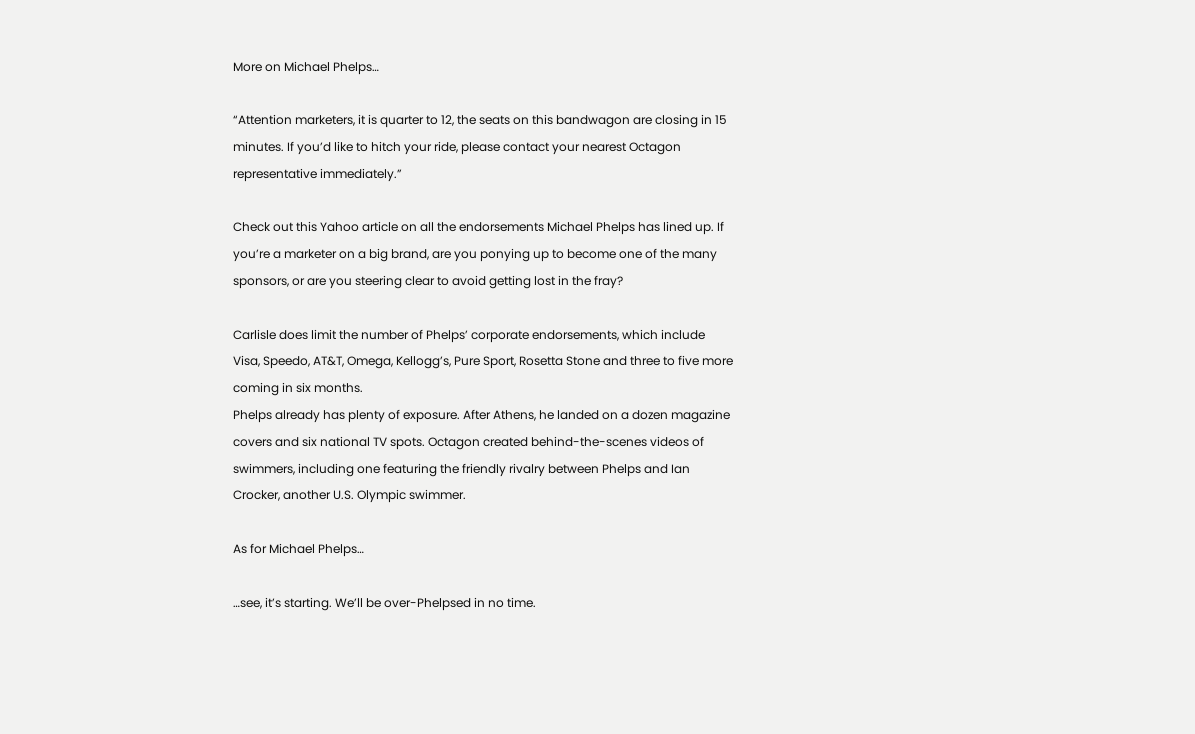More on Michael Phelps…

“Attention marketers, it is quarter to 12, the seats on this bandwagon are closing in 15 minutes. If you’d like to hitch your ride, please contact your nearest Octagon representative immediately.”

Check out this Yahoo article on all the endorsements Michael Phelps has lined up. If you’re a marketer on a big brand, are you ponying up to become one of the many sponsors, or are you steering clear to avoid getting lost in the fray?

Carlisle does limit the number of Phelps’ corporate endorsements, which include Visa, Speedo, AT&T, Omega, Kellogg’s, Pure Sport, Rosetta Stone and three to five more coming in six months.
Phelps already has plenty of exposure. After Athens, he landed on a dozen magazine covers and six national TV spots. Octagon created behind-the-scenes videos of swimmers, including one featuring the friendly rivalry between Phelps and Ian Crocker, another U.S. Olympic swimmer.

As for Michael Phelps…

…see, it’s starting. We’ll be over-Phelpsed in no time.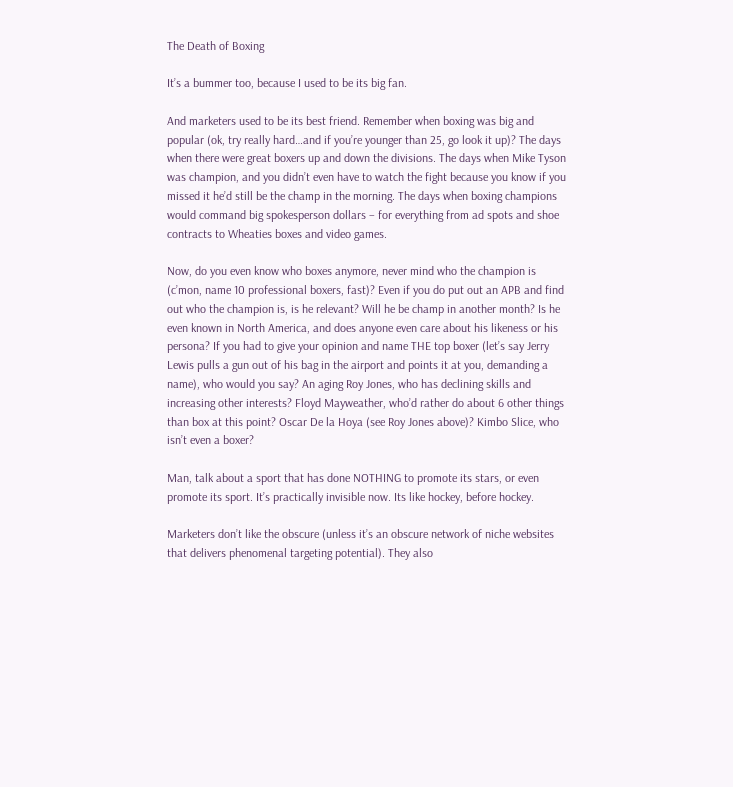The Death of Boxing

It’s a bummer too, because I used to be its big fan.

And marketers used to be its best friend. Remember when boxing was big and popular (ok, try really hard…and if you’re younger than 25, go look it up)? The days when there were great boxers up and down the divisions. The days when Mike Tyson was champion, and you didn’t even have to watch the fight because you know if you missed it he’d still be the champ in the morning. The days when boxing champions would command big spokesperson dollars – for everything from ad spots and shoe contracts to Wheaties boxes and video games.

Now, do you even know who boxes anymore, never mind who the champion is (c’mon, name 10 professional boxers, fast)? Even if you do put out an APB and find out who the champion is, is he relevant? Will he be champ in another month? Is he even known in North America, and does anyone even care about his likeness or his persona? If you had to give your opinion and name THE top boxer (let’s say Jerry Lewis pulls a gun out of his bag in the airport and points it at you, demanding a name), who would you say? An aging Roy Jones, who has declining skills and increasing other interests? Floyd Mayweather, who’d rather do about 6 other things than box at this point? Oscar De la Hoya (see Roy Jones above)? Kimbo Slice, who isn’t even a boxer?

Man, talk about a sport that has done NOTHING to promote its stars, or even promote its sport. It’s practically invisible now. Its like hockey, before hockey.

Marketers don’t like the obscure (unless it’s an obscure network of niche websites that delivers phenomenal targeting potential). They also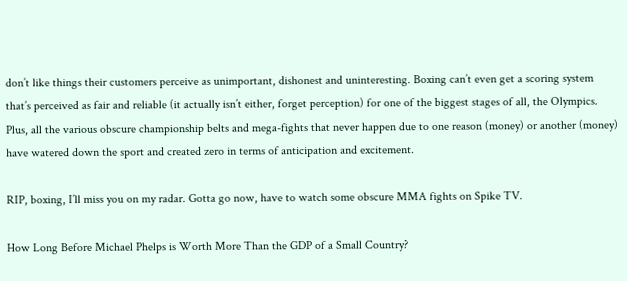don’t like things their customers perceive as unimportant, dishonest and uninteresting. Boxing can’t even get a scoring system that’s perceived as fair and reliable (it actually isn’t either, forget perception) for one of the biggest stages of all, the Olympics. Plus, all the various obscure championship belts and mega-fights that never happen due to one reason (money) or another (money) have watered down the sport and created zero in terms of anticipation and excitement.

RIP, boxing, I’ll miss you on my radar. Gotta go now, have to watch some obscure MMA fights on Spike TV.

How Long Before Michael Phelps is Worth More Than the GDP of a Small Country?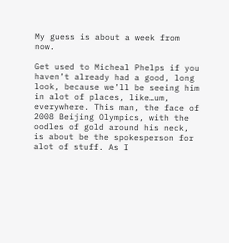My guess is about a week from now.

Get used to Micheal Phelps if you haven’t already had a good, long look, because we’ll be seeing him in alot of places, like…um, everywhere. This man, the face of 2008 Beijing Olympics, with the oodles of gold around his neck, is about be the spokesperson for alot of stuff. As I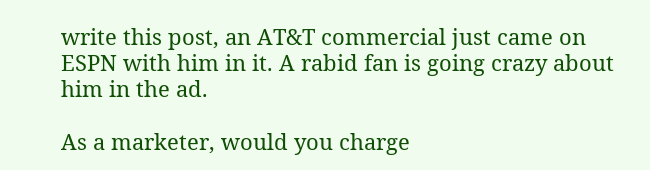write this post, an AT&T commercial just came on ESPN with him in it. A rabid fan is going crazy about him in the ad.

As a marketer, would you charge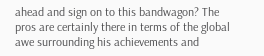ahead and sign on to this bandwagon? The pros are certainly there in terms of the global awe surrounding his achievements and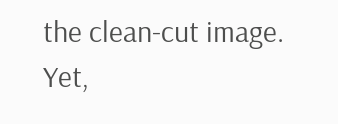the clean-cut image. Yet,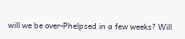will we be over-Phelpsed in a few weeks? Will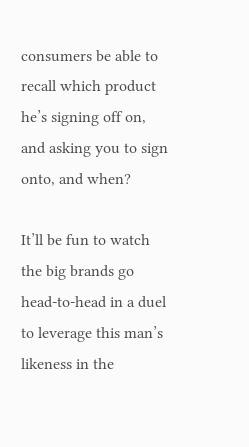consumers be able to recall which product he’s signing off on, and asking you to sign onto, and when?

It’ll be fun to watch the big brands go head-to-head in a duel to leverage this man’s likeness in the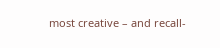most creative – and recall-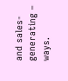and sales-generating – ways.